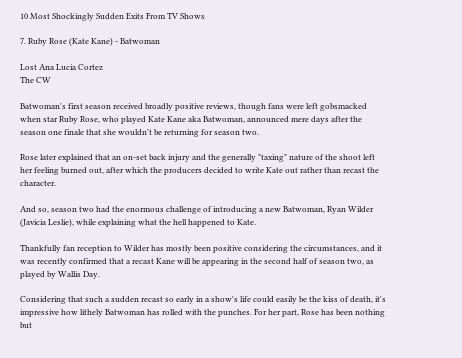10 Most Shockingly Sudden Exits From TV Shows

7. Ruby Rose (Kate Kane) - Batwoman

Lost Ana Lucia Cortez
The CW

Batwoman's first season received broadly positive reviews, though fans were left gobsmacked when star Ruby Rose, who played Kate Kane aka Batwoman, announced mere days after the season one finale that she wouldn't be returning for season two.

Rose later explained that an on-set back injury and the generally "taxing" nature of the shoot left her feeling burned out, after which the producers decided to write Kate out rather than recast the character.

And so, season two had the enormous challenge of introducing a new Batwoman, Ryan Wilder (Javicia Leslie), while explaining what the hell happened to Kate.

Thankfully fan reception to Wilder has mostly been positive considering the circumstances, and it was recently confirmed that a recast Kane will be appearing in the second half of season two, as played by Wallis Day.

Considering that such a sudden recast so early in a show's life could easily be the kiss of death, it's impressive how lithely Batwoman has rolled with the punches. For her part, Rose has been nothing but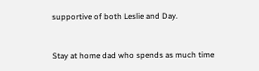supportive of both Leslie and Day.


Stay at home dad who spends as much time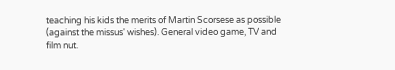teaching his kids the merits of Martin Scorsese as possible (against the missus' wishes). General video game, TV and film nut.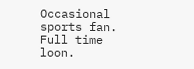Occasional sports fan. Full time loon.